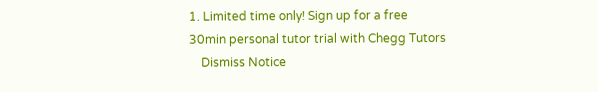1. Limited time only! Sign up for a free 30min personal tutor trial with Chegg Tutors
    Dismiss Notice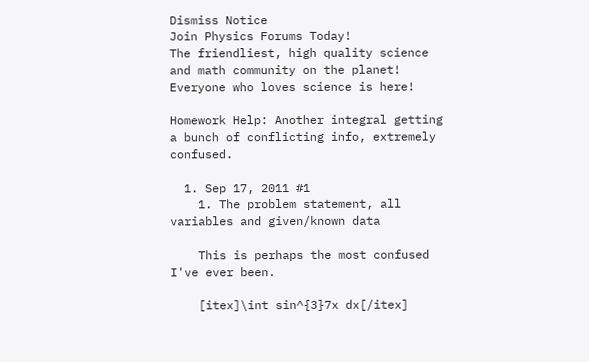Dismiss Notice
Join Physics Forums Today!
The friendliest, high quality science and math community on the planet! Everyone who loves science is here!

Homework Help: Another integral getting a bunch of conflicting info, extremely confused.

  1. Sep 17, 2011 #1
    1. The problem statement, all variables and given/known data

    This is perhaps the most confused I've ever been.

    [itex]\int sin^{3}7x dx[/itex]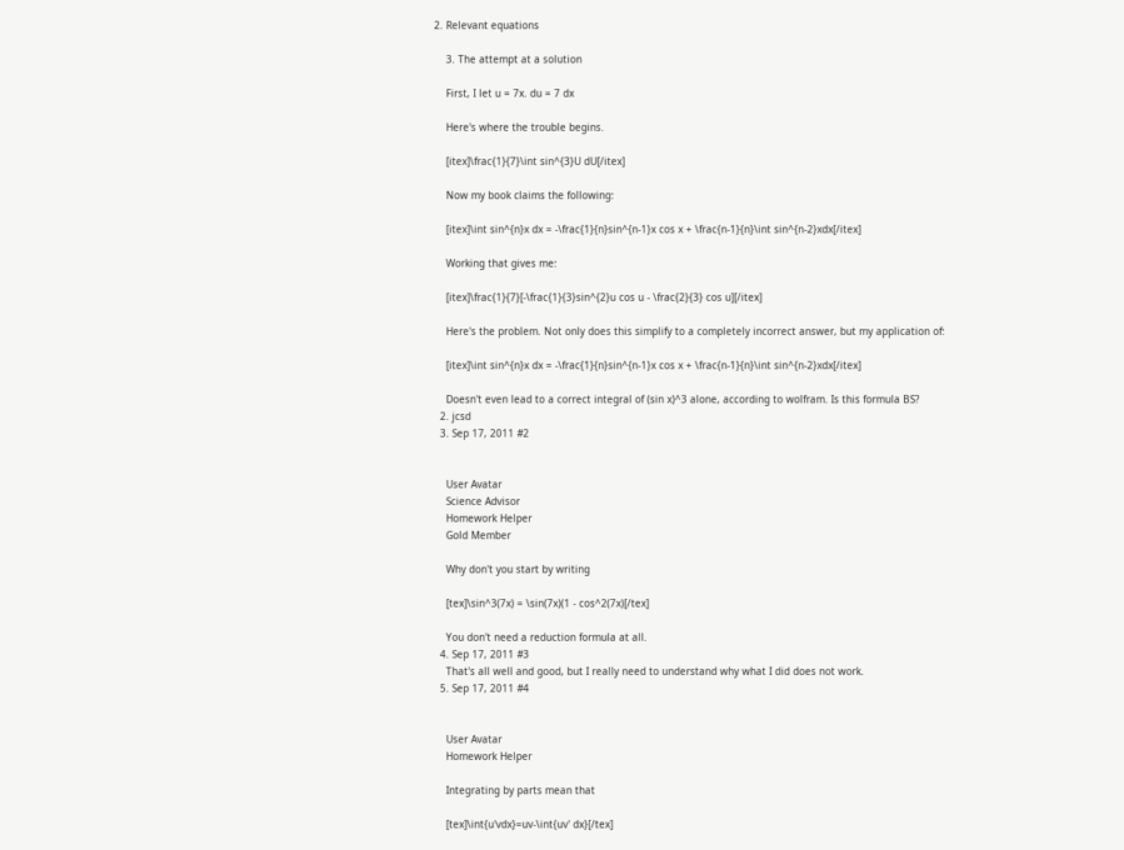2. Relevant equations

    3. The attempt at a solution

    First, I let u = 7x. du = 7 dx

    Here's where the trouble begins.

    [itex]\frac{1}{7}\int sin^{3}U dU[/itex]

    Now my book claims the following:

    [itex]\int sin^{n}x dx = -\frac{1}{n}sin^{n-1}x cos x + \frac{n-1}{n}\int sin^{n-2}xdx[/itex]

    Working that gives me:

    [itex]\frac{1}{7}[-\frac{1}{3}sin^{2}u cos u - \frac{2}{3} cos u][/itex]

    Here's the problem. Not only does this simplify to a completely incorrect answer, but my application of:

    [itex]\int sin^{n}x dx = -\frac{1}{n}sin^{n-1}x cos x + \frac{n-1}{n}\int sin^{n-2}xdx[/itex]

    Doesn't even lead to a correct integral of (sin x)^3 alone, according to wolfram. Is this formula BS?
  2. jcsd
  3. Sep 17, 2011 #2


    User Avatar
    Science Advisor
    Homework Helper
    Gold Member

    Why don't you start by writing

    [tex]\sin^3(7x) = \sin(7x)(1 - cos^2(7x)[/tex]

    You don't need a reduction formula at all.
  4. Sep 17, 2011 #3
    That's all well and good, but I really need to understand why what I did does not work.
  5. Sep 17, 2011 #4


    User Avatar
    Homework Helper

    Integrating by parts mean that

    [tex]\int{u'vdx}=uv-\int{uv' dx}[/tex]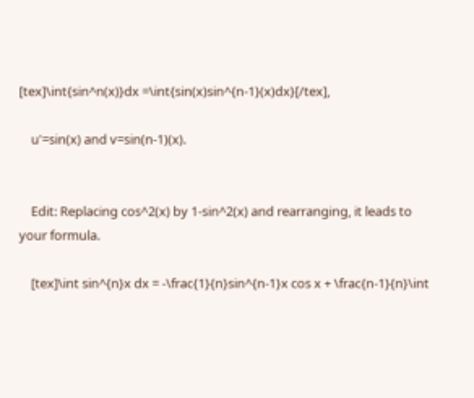[tex]\int{sin^n(x)}dx =\int{sin(x)sin^{n-1}(x)dx}[/tex],

    u'=sin(x) and v=sin(n-1)(x).


    Edit: Replacing cos^2(x) by 1-sin^2(x) and rearranging, it leads to your formula.

    [tex]\int sin^{n}x dx = -\frac{1}{n}sin^{n-1}x cos x + \frac{n-1}{n}\int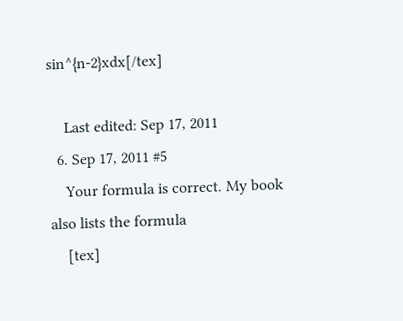sin^{n-2}xdx[/tex]

    Last edited: Sep 17, 2011
  6. Sep 17, 2011 #5
    Your formula is correct. My book also lists the formula
    [tex]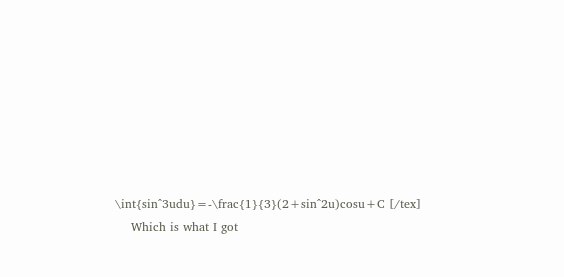\int{sin^3udu}=-\frac{1}{3}(2+sin^2u)cosu+C [/tex]
    Which is what I got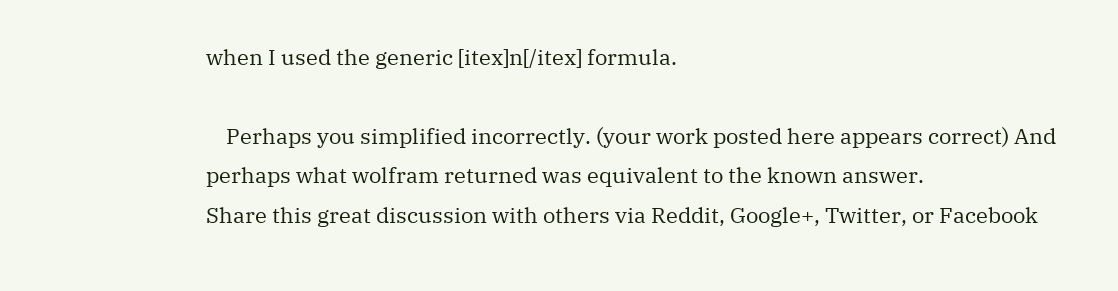when I used the generic [itex]n[/itex] formula.

    Perhaps you simplified incorrectly. (your work posted here appears correct) And perhaps what wolfram returned was equivalent to the known answer.
Share this great discussion with others via Reddit, Google+, Twitter, or Facebook